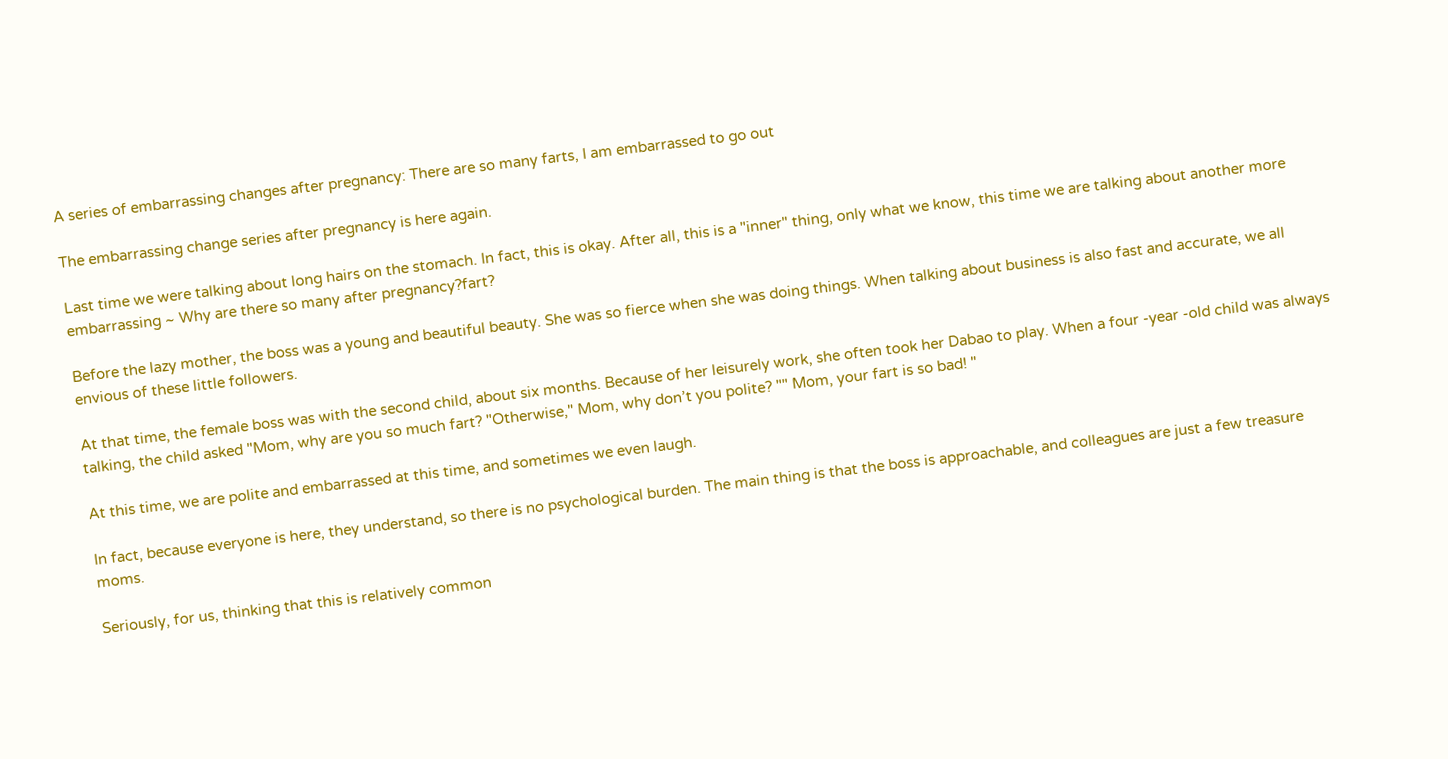A series of embarrassing changes after pregnancy: There are so many farts, I am embarrassed to go out

The embarrassing change series after pregnancy is here again.

Last time we were talking about long hairs on the stomach. In fact, this is okay. After all, this is a "inner" thing, only what we know, this time we are talking about another more embarrassing ~ Why are there so many after pregnancy?fart?

Before the lazy mother, the boss was a young and beautiful beauty. She was so fierce when she was doing things. When talking about business is also fast and accurate, we all envious of these little followers.

At that time, the female boss was with the second child, about six months. Because of her leisurely work, she often took her Dabao to play. When a four -year -old child was always talking, the child asked "Mom, why are you so much fart? "Otherwise," Mom, why don’t you polite? "" Mom, your fart is so bad! "

At this time, we are polite and embarrassed at this time, and sometimes we even laugh.

In fact, because everyone is here, they understand, so there is no psychological burden. The main thing is that the boss is approachable, and colleagues are just a few treasure moms.

Seriously, for us, thinking that this is relatively common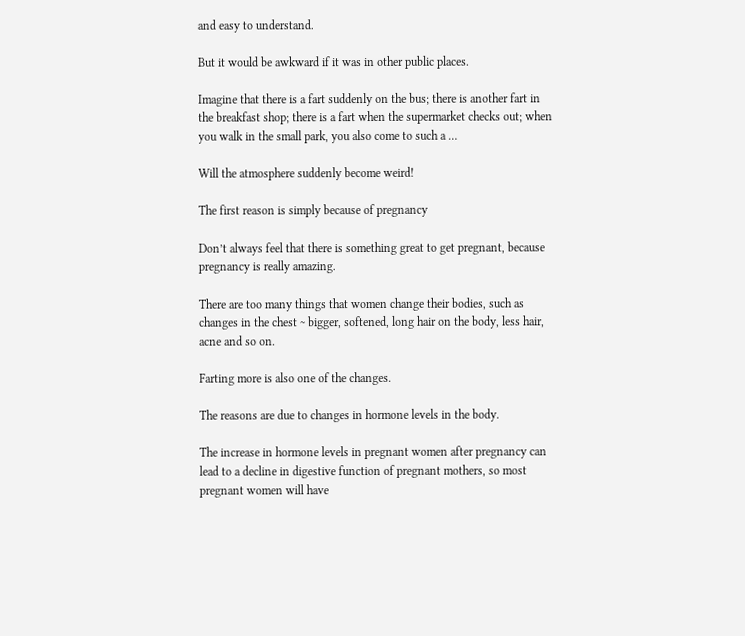and easy to understand.

But it would be awkward if it was in other public places.

Imagine that there is a fart suddenly on the bus; there is another fart in the breakfast shop; there is a fart when the supermarket checks out; when you walk in the small park, you also come to such a …

Will the atmosphere suddenly become weird!

The first reason is simply because of pregnancy

Don’t always feel that there is something great to get pregnant, because pregnancy is really amazing.

There are too many things that women change their bodies, such as changes in the chest ~ bigger, softened, long hair on the body, less hair, acne and so on.

Farting more is also one of the changes.

The reasons are due to changes in hormone levels in the body.

The increase in hormone levels in pregnant women after pregnancy can lead to a decline in digestive function of pregnant mothers, so most pregnant women will have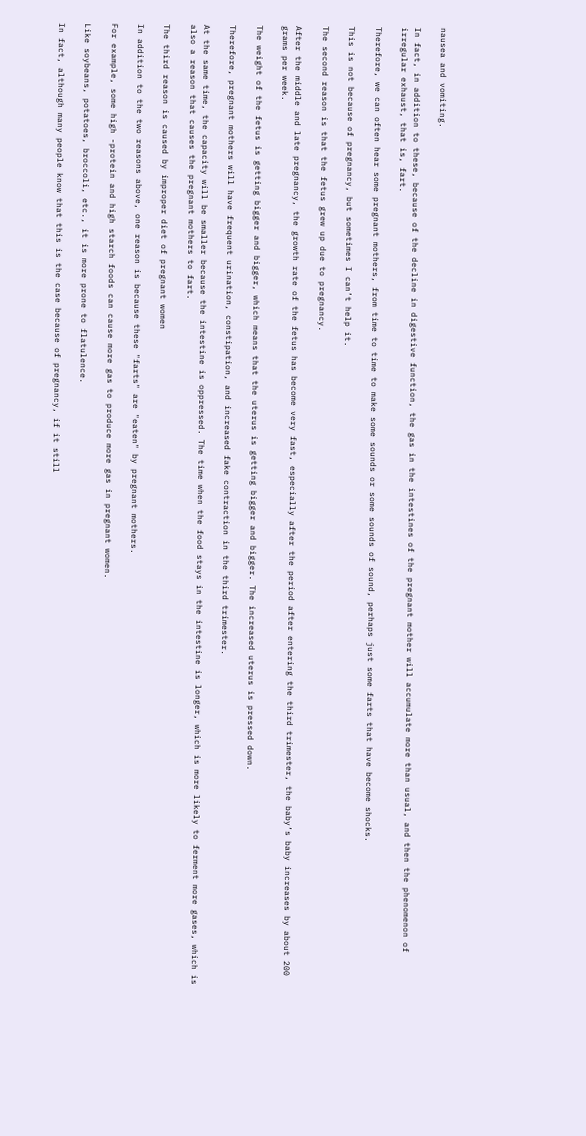nausea and vomiting.

In fact, in addition to these, because of the decline in digestive function, the gas in the intestines of the pregnant mother will accumulate more than usual, and then the phenomenon of irregular exhaust, that is, fart.

Therefore, we can often hear some pregnant mothers, from time to time to make some sounds or some sounds of sound, perhaps just some farts that have become shocks.

This is not because of pregnancy, but sometimes I can’t help it.

The second reason is that the fetus grew up due to pregnancy.

After the middle and late pregnancy, the growth rate of the fetus has become very fast, especially after the period after entering the third trimester, the baby’s baby increases by about 200 grams per week.

The weight of the fetus is getting bigger and bigger, which means that the uterus is getting bigger and bigger. The increased uterus is pressed down.

Therefore, pregnant mothers will have frequent urination, constipation, and increased fake contraction in the third trimester.

At the same time, the capacity will be smaller because the intestine is oppressed. The time when the food stays in the intestine is longer, which is more likely to ferment more gases, which is also a reason that causes the pregnant mothers to fart.

The third reason is caused by improper diet of pregnant women

In addition to the two reasons above, one reason is because these "farts" are "eaten" by pregnant mothers.

For example, some high -protein and high starch foods can cause more gas to produce more gas in pregnant women.

Like soybeans, potatoes, broccoli, etc., it is more prone to flatulence.

In fact, although many people know that this is the case because of pregnancy, if it still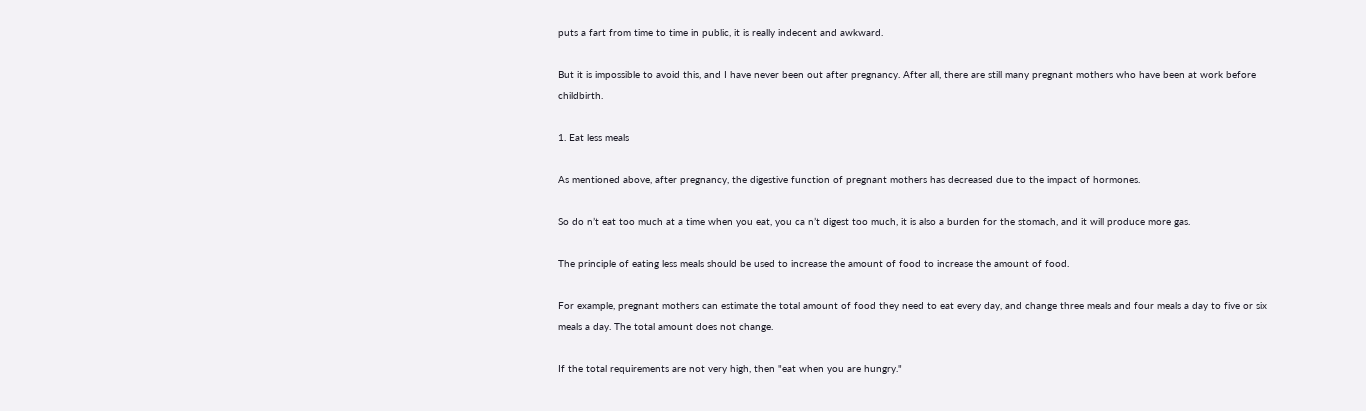puts a fart from time to time in public, it is really indecent and awkward.

But it is impossible to avoid this, and I have never been out after pregnancy. After all, there are still many pregnant mothers who have been at work before childbirth.

1. Eat less meals

As mentioned above, after pregnancy, the digestive function of pregnant mothers has decreased due to the impact of hormones.

So do n’t eat too much at a time when you eat, you ca n’t digest too much, it is also a burden for the stomach, and it will produce more gas.

The principle of eating less meals should be used to increase the amount of food to increase the amount of food.

For example, pregnant mothers can estimate the total amount of food they need to eat every day, and change three meals and four meals a day to five or six meals a day. The total amount does not change.

If the total requirements are not very high, then "eat when you are hungry."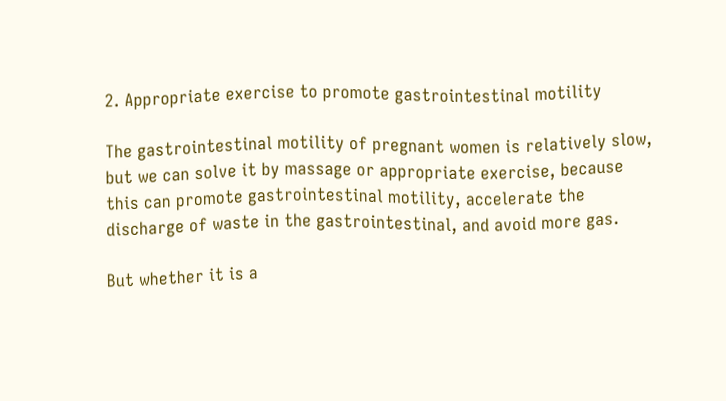2. Appropriate exercise to promote gastrointestinal motility

The gastrointestinal motility of pregnant women is relatively slow, but we can solve it by massage or appropriate exercise, because this can promote gastrointestinal motility, accelerate the discharge of waste in the gastrointestinal, and avoid more gas.

But whether it is a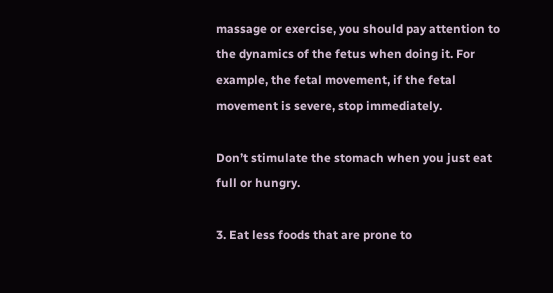massage or exercise, you should pay attention to the dynamics of the fetus when doing it. For example, the fetal movement, if the fetal movement is severe, stop immediately.

Don’t stimulate the stomach when you just eat full or hungry.

3. Eat less foods that are prone to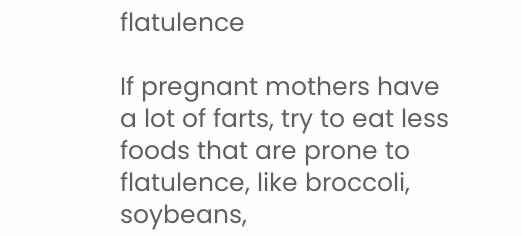flatulence

If pregnant mothers have a lot of farts, try to eat less foods that are prone to flatulence, like broccoli, soybeans,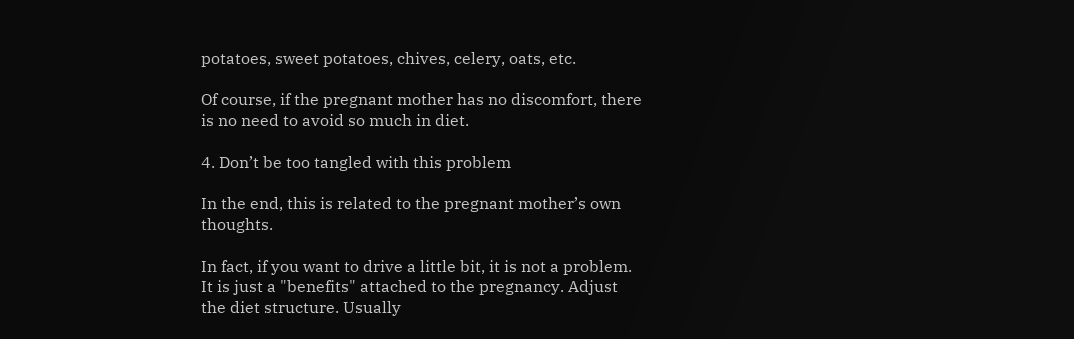potatoes, sweet potatoes, chives, celery, oats, etc.

Of course, if the pregnant mother has no discomfort, there is no need to avoid so much in diet.

4. Don’t be too tangled with this problem

In the end, this is related to the pregnant mother’s own thoughts.

In fact, if you want to drive a little bit, it is not a problem. It is just a "benefits" attached to the pregnancy. Adjust the diet structure. Usually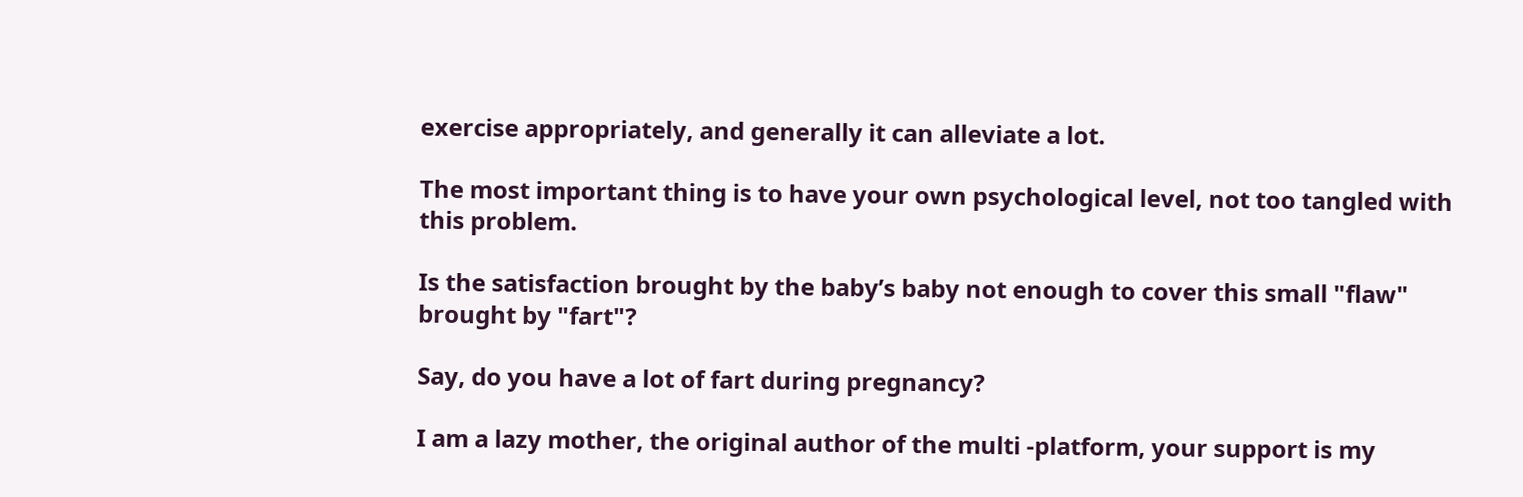exercise appropriately, and generally it can alleviate a lot.

The most important thing is to have your own psychological level, not too tangled with this problem.

Is the satisfaction brought by the baby’s baby not enough to cover this small "flaw" brought by "fart"?

Say, do you have a lot of fart during pregnancy?

I am a lazy mother, the original author of the multi -platform, your support is my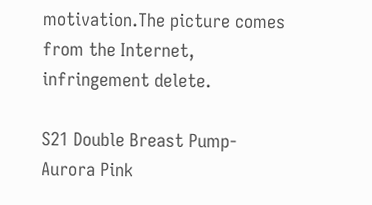motivation.The picture comes from the Internet, infringement delete.

S21 Double Breast Pump-Aurora Pink